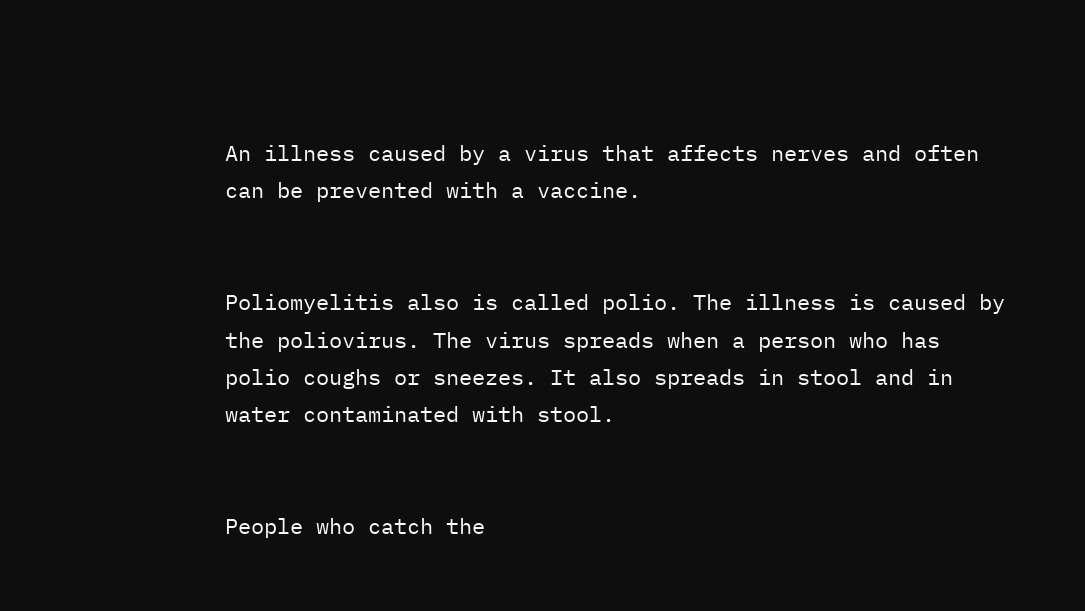An illness caused by a virus that affects nerves and often can be prevented with a vaccine.


Poliomyelitis also is called polio. The illness is caused by the poliovirus. The virus spreads when a person who has polio coughs or sneezes. It also spreads in stool and in water contaminated with stool.


People who catch the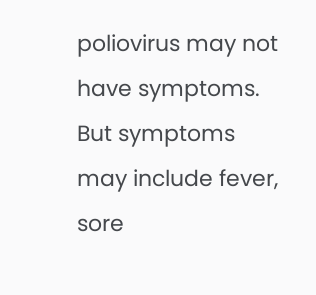poliovirus may not have symptoms. But symptoms may include fever, sore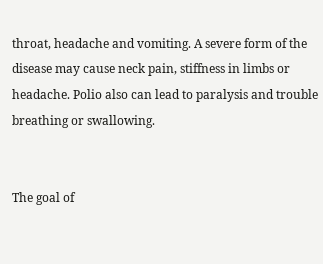throat, headache and vomiting. A severe form of the disease may cause neck pain, stiffness in limbs or headache. Polio also can lead to paralysis and trouble breathing or swallowing.


The goal of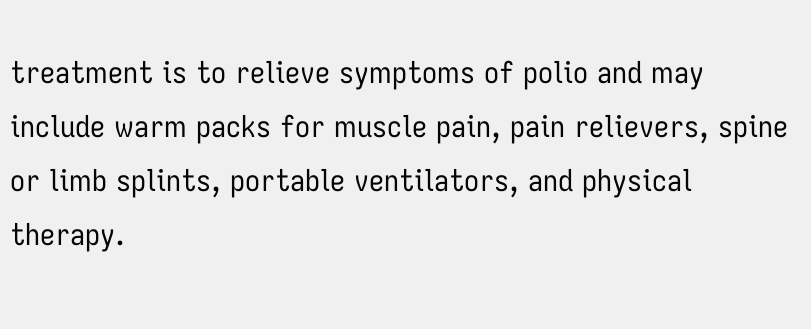treatment is to relieve symptoms of polio and may include warm packs for muscle pain, pain relievers, spine or limb splints, portable ventilators, and physical therapy.